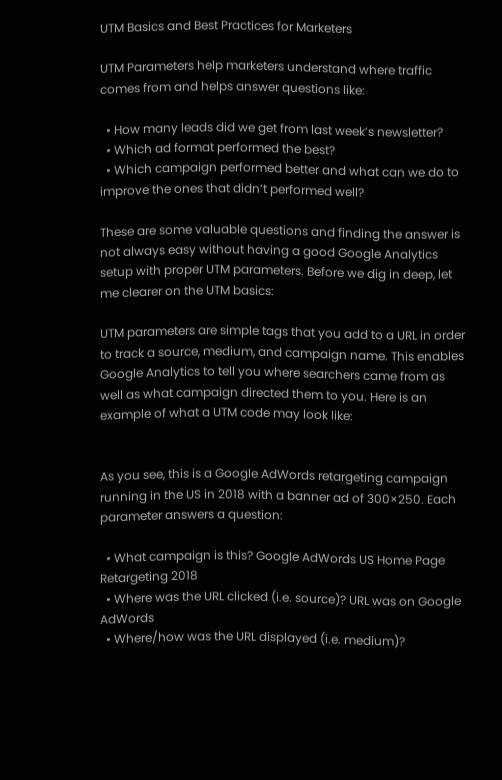UTM Basics and Best Practices for Marketers

UTM Parameters help marketers understand where traffic comes from and helps answer questions like:

  • How many leads did we get from last week’s newsletter?
  • Which ad format performed the best?
  • Which campaign performed better and what can we do to improve the ones that didn’t performed well?

These are some valuable questions and finding the answer is not always easy without having a good Google Analytics setup with proper UTM parameters. Before we dig in deep, let me clearer on the UTM basics:

UTM parameters are simple tags that you add to a URL in order to track a source, medium, and campaign name. This enables Google Analytics to tell you where searchers came from as well as what campaign directed them to you. Here is an example of what a UTM code may look like:


As you see, this is a Google AdWords retargeting campaign running in the US in 2018 with a banner ad of 300×250. Each parameter answers a question:

  • What campaign is this? Google AdWords US Home Page Retargeting 2018
  • Where was the URL clicked (i.e. source)? URL was on Google AdWords
  • Where/how was the URL displayed (i.e. medium)?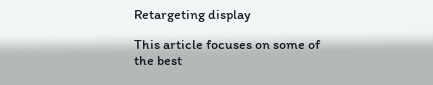Retargeting display

This article focuses on some of the best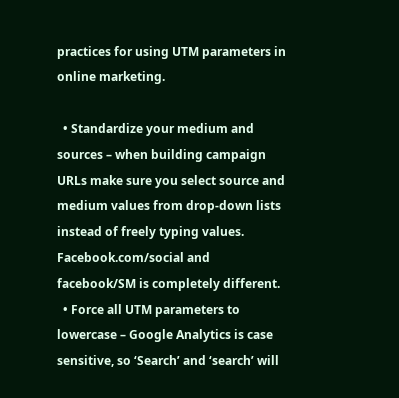practices for using UTM parameters in online marketing.

  • Standardize your medium and sources – when building campaign URLs make sure you select source and medium values from drop-down lists instead of freely typing values. Facebook.com/social and facebook/SM is completely different.
  • Force all UTM parameters to lowercase – Google Analytics is case sensitive, so ‘Search’ and ‘search’ will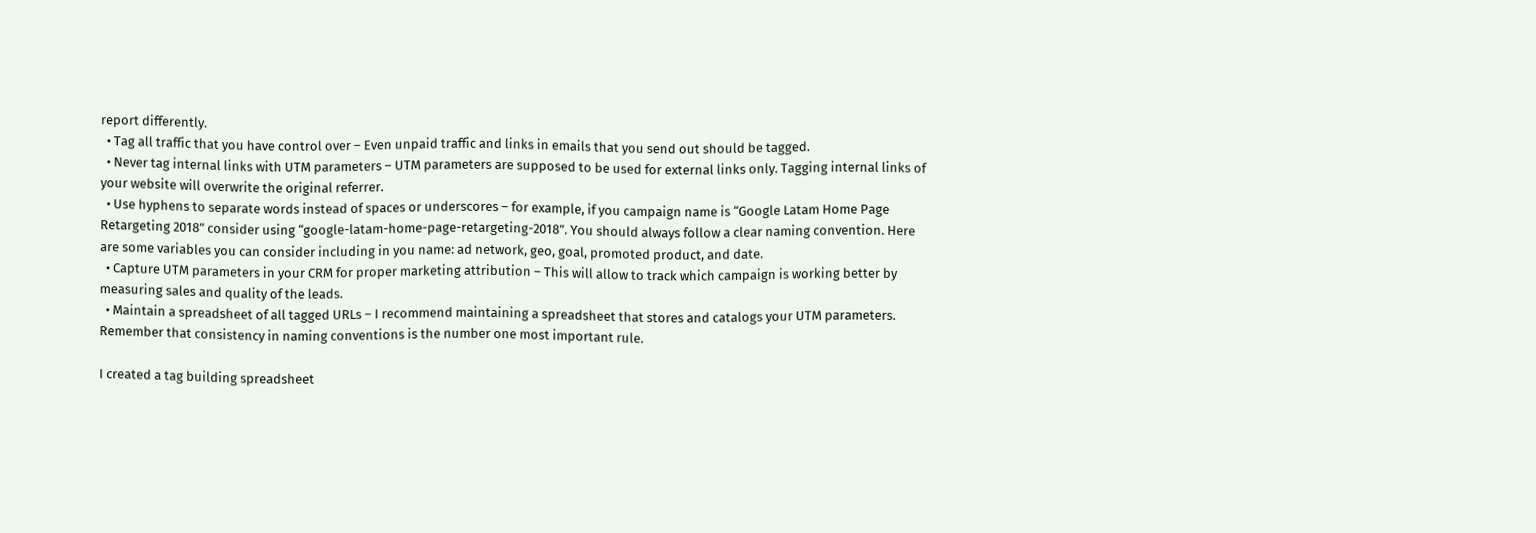report differently.
  • Tag all traffic that you have control over – Even unpaid traffic and links in emails that you send out should be tagged.
  • Never tag internal links with UTM parameters – UTM parameters are supposed to be used for external links only. Tagging internal links of your website will overwrite the original referrer.
  • Use hyphens to separate words instead of spaces or underscores – for example, if you campaign name is “Google Latam Home Page Retargeting 2018” consider using “google-latam-home-page-retargeting-2018”. You should always follow a clear naming convention. Here are some variables you can consider including in you name: ad network, geo, goal, promoted product, and date.
  • Capture UTM parameters in your CRM for proper marketing attribution – This will allow to track which campaign is working better by measuring sales and quality of the leads.
  • Maintain a spreadsheet of all tagged URLs – I recommend maintaining a spreadsheet that stores and catalogs your UTM parameters. Remember that consistency in naming conventions is the number one most important rule.

I created a tag building spreadsheet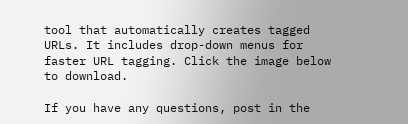tool that automatically creates tagged URLs. It includes drop-down menus for faster URL tagging. Click the image below to download.

If you have any questions, post in the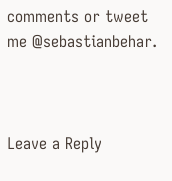comments or tweet me @sebastianbehar.



Leave a Reply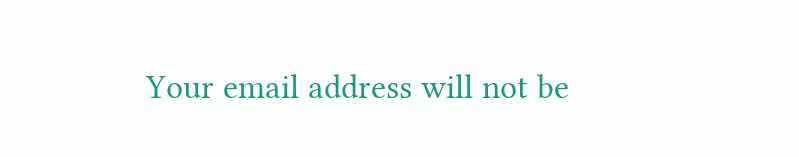Your email address will not be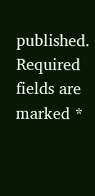published. Required fields are marked *